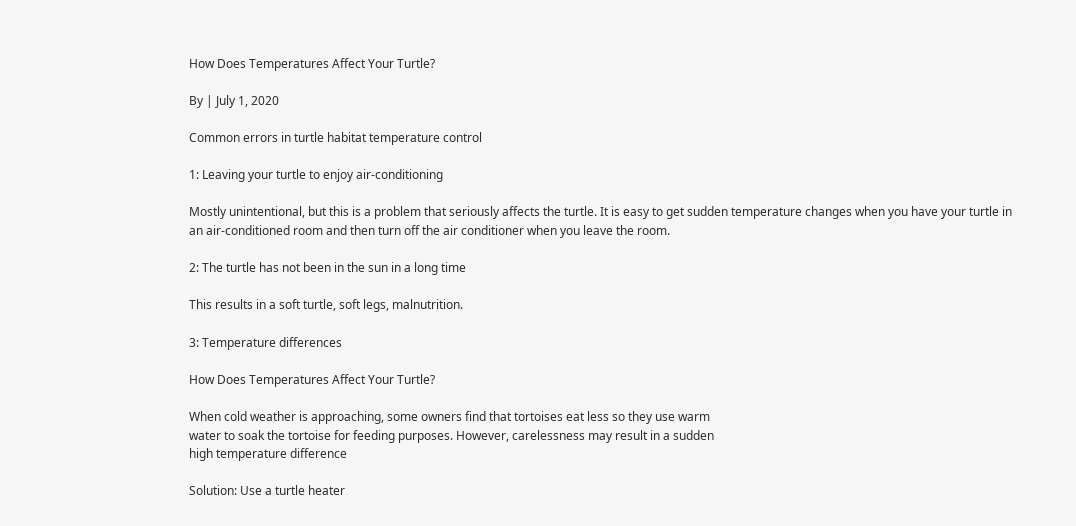How Does Temperatures Affect Your Turtle?

By | July 1, 2020

Common errors in turtle habitat temperature control

1: Leaving your turtle to enjoy air-conditioning

Mostly unintentional, but this is a problem that seriously affects the turtle. It is easy to get sudden temperature changes when you have your turtle in an air-conditioned room and then turn off the air conditioner when you leave the room.

2: The turtle has not been in the sun in a long time

This results in a soft turtle, soft legs, malnutrition.

3: Temperature differences

How Does Temperatures Affect Your Turtle?

When cold weather is approaching, some owners find that tortoises eat less so they use warm
water to soak the tortoise for feeding purposes. However, carelessness may result in a sudden
high temperature difference

Solution: Use a turtle heater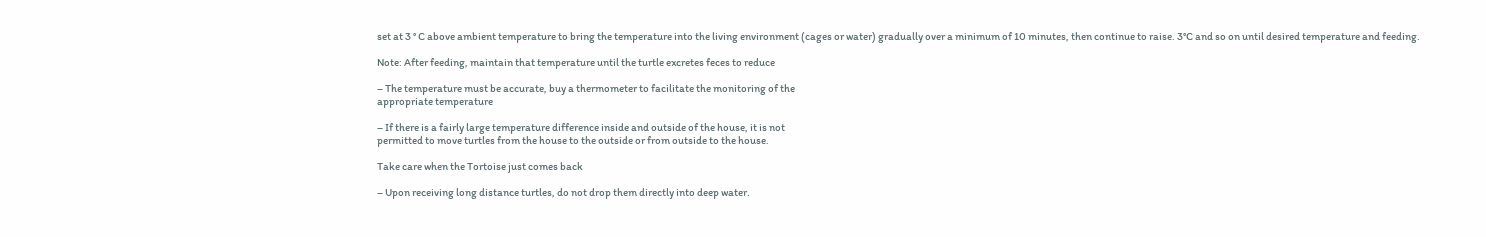set at 3 ° C above ambient temperature to bring the temperature into the living environment (cages or water) gradually over a minimum of 10 minutes, then continue to raise. 3°C and so on until desired temperature and feeding.

Note: After feeding, maintain that temperature until the turtle excretes feces to reduce

– The temperature must be accurate, buy a thermometer to facilitate the monitoring of the
appropriate temperature

– If there is a fairly large temperature difference inside and outside of the house, it is not
permitted to move turtles from the house to the outside or from outside to the house.

Take care when the Tortoise just comes back

– Upon receiving long distance turtles, do not drop them directly into deep water.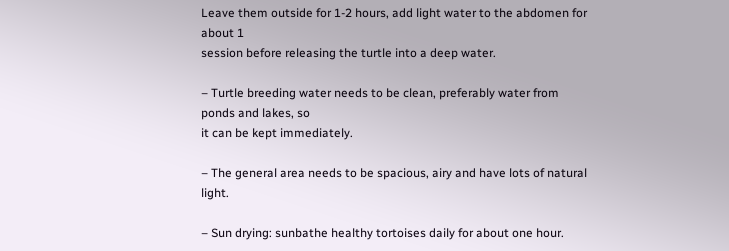Leave them outside for 1-2 hours, add light water to the abdomen for about 1
session before releasing the turtle into a deep water.

– Turtle breeding water needs to be clean, preferably water from ponds and lakes, so
it can be kept immediately.

– The general area needs to be spacious, airy and have lots of natural light.

– Sun drying: sunbathe healthy tortoises daily for about one hour.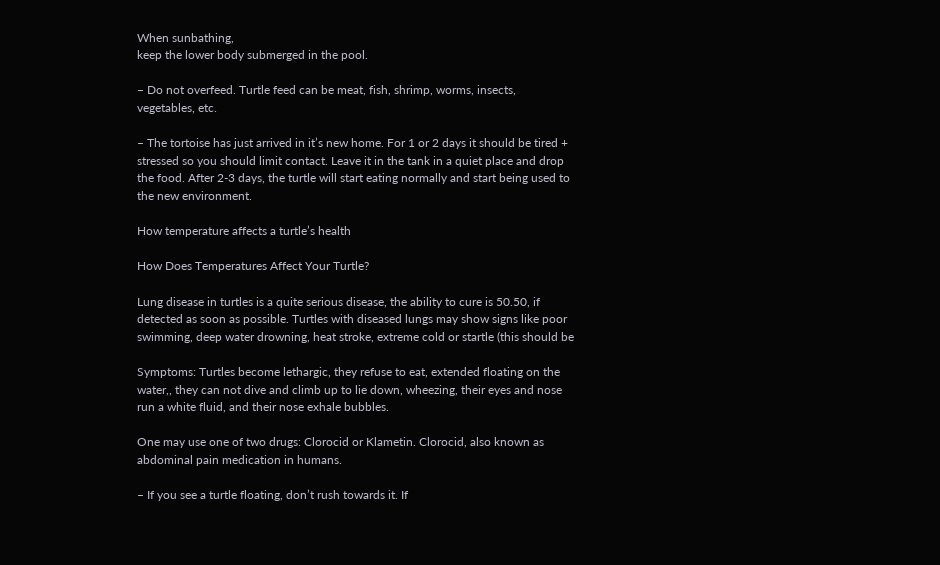When sunbathing,
keep the lower body submerged in the pool.

– Do not overfeed. Turtle feed can be meat, fish, shrimp, worms, insects,
vegetables, etc.

– The tortoise has just arrived in it’s new home. For 1 or 2 days it should be tired +
stressed so you should limit contact. Leave it in the tank in a quiet place and drop
the food. After 2-3 days, the turtle will start eating normally and start being used to
the new environment.

How temperature affects a turtle’s health

How Does Temperatures Affect Your Turtle?

Lung disease in turtles is a quite serious disease, the ability to cure is 50.50, if
detected as soon as possible. Turtles with diseased lungs may show signs like poor
swimming, deep water drowning, heat stroke, extreme cold or startle (this should be

Symptoms: Turtles become lethargic, they refuse to eat, extended floating on the
water,, they can not dive and climb up to lie down, wheezing, their eyes and nose
run a white fluid, and their nose exhale bubbles.

One may use one of two drugs: Clorocid or Klametin. Clorocid, also known as
abdominal pain medication in humans.

– If you see a turtle floating, don’t rush towards it. If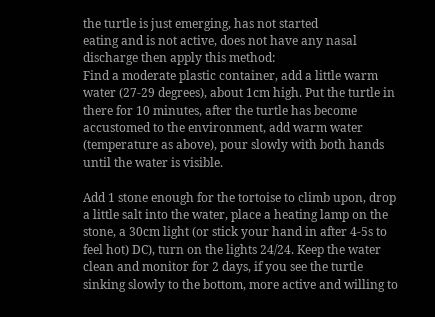the turtle is just emerging, has not started
eating and is not active, does not have any nasal discharge then apply this method:
Find a moderate plastic container, add a little warm water (27-29 degrees), about 1cm high. Put the turtle in there for 10 minutes, after the turtle has become accustomed to the environment, add warm water (temperature as above), pour slowly with both hands until the water is visible.

Add 1 stone enough for the tortoise to climb upon, drop a little salt into the water, place a heating lamp on the stone, a 30cm light (or stick your hand in after 4-5s to feel hot) DC), turn on the lights 24/24. Keep the water clean and monitor for 2 days, if you see the turtle sinking slowly to the bottom, more active and willing to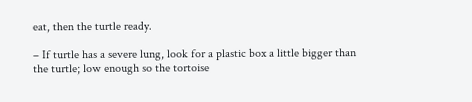eat, then the turtle ready.

– If turtle has a severe lung, look for a plastic box a little bigger than the turtle; low enough so the tortoise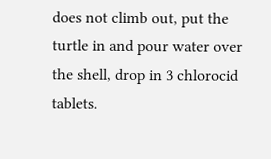does not climb out, put the turtle in and pour water over the shell, drop in 3 chlorocid tablets.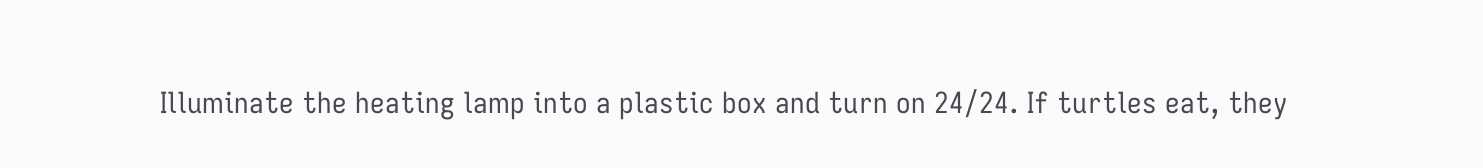Illuminate the heating lamp into a plastic box and turn on 24/24. If turtles eat, they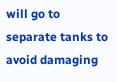will go to separate tanks to avoid damaging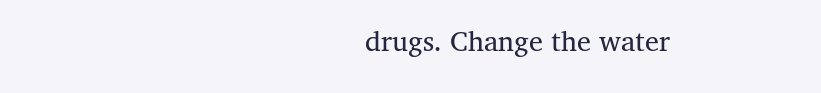drugs. Change the water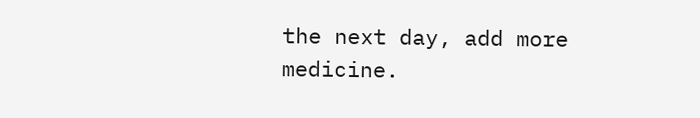the next day, add more medicine.